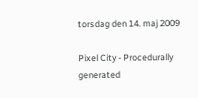torsdag den 14. maj 2009

Pixel City - Procedurally generated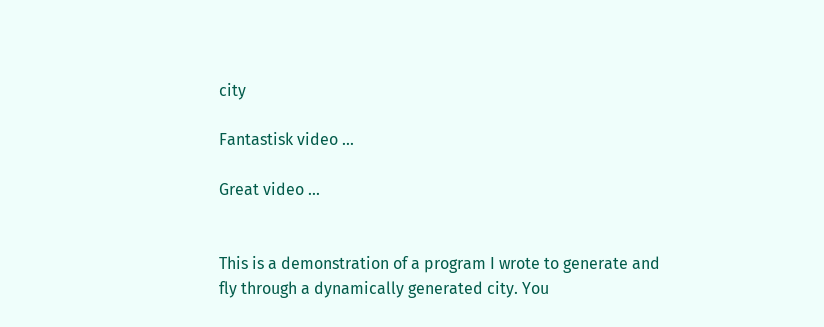city

Fantastisk video ...

Great video ...


This is a demonstration of a program I wrote to generate and fly through a dynamically generated city. You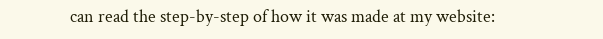can read the step-by-step of how it was made at my website: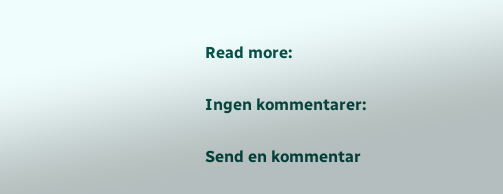Read more:

Ingen kommentarer:

Send en kommentar